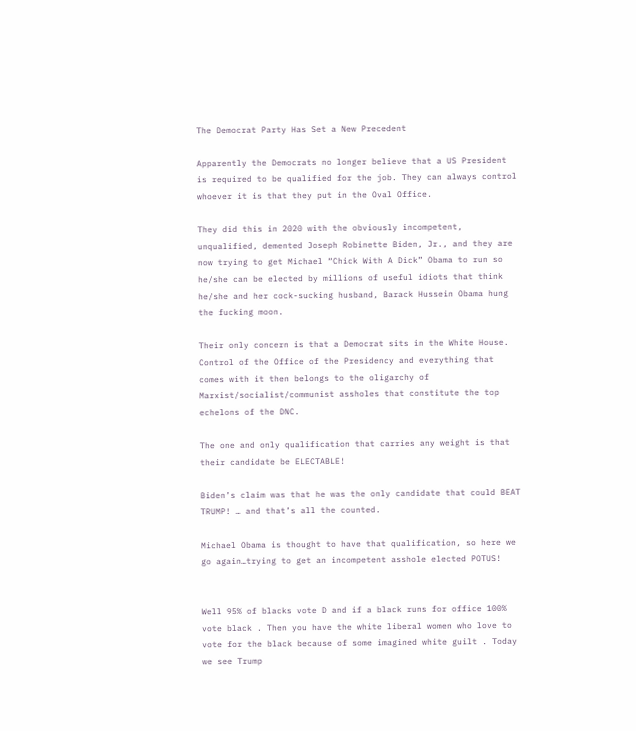The Democrat Party Has Set a New Precedent

Apparently the Democrats no longer believe that a US President is required to be qualified for the job. They can always control whoever it is that they put in the Oval Office.

They did this in 2020 with the obviously incompetent, unqualified, demented Joseph Robinette Biden, Jr., and they are now trying to get Michael “Chick With A Dick” Obama to run so he/she can be elected by millions of useful idiots that think he/she and her cock-sucking husband, Barack Hussein Obama hung the fucking moon.

Their only concern is that a Democrat sits in the White House. Control of the Office of the Presidency and everything that comes with it then belongs to the oligarchy of Marxist/socialist/communist assholes that constitute the top echelons of the DNC.

The one and only qualification that carries any weight is that their candidate be ELECTABLE!

Biden’s claim was that he was the only candidate that could BEAT TRUMP! … and that’s all the counted.

Michael Obama is thought to have that qualification, so here we go again…trying to get an incompetent asshole elected POTUS!


Well 95% of blacks vote D and if a black runs for office 100% vote black . Then you have the white liberal women who love to vote for the black because of some imagined white guilt . Today we see Trump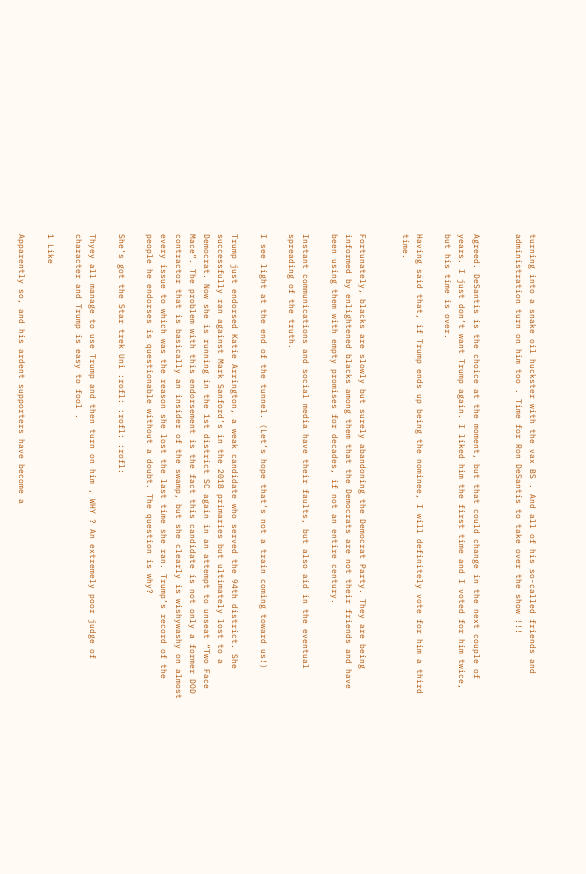turning into a snake oil huckster with the vax BS . And all of his so-called friends and administration turn on him too . Time for Ron DeSantis to take over the show !!!


Agreed. DeSantis is the choice at the moment, but that could change in the next couple of years. I just don’t want Trump again. I liked him the first time and I voted for him twice, but his time is over.

Having said that, if Trump ends up being the nominee, I will definitely vote for him a third time.


Fortunately, blacks are slowly but surely abandoning the Democrat Party. They are being informed by enlightened blacks among them that the Democrats are not their friends and have been using them with empty promises for decades, if not an entire century.

Instant communications and social media have their faults, but also aid in the eventual spreading of the truth.

I see light at the end of the tunnel. (Let’s hope that’s not a train coming toward us!)

Trump just endorsed Katie Arrington, a weak candidate who served the 94th district. She successfully ran against Mark Sanford’s in the 2018 primaries but ultimately lost to a Democrat. Now she is running in the 1st district SC again in an attempt to unseat “Two Face Mace”. The problem with this endorsement is the fact this candidate is not only a former DOD contractor that is basically an insider of the swamp, but she clearly is wishywashy on almost every issue to which was the reason she lost the last time she ran. Trump’s record of the people he endorses is questionable without a doubt. The question is why?

She’s got the Star trek Uni :rofl: :rofl: :rofl:

Thyey all manage to use Trump and then turn on him , WHY ? An extremely poor judge of character and Trump is easy to fool .

1 Like

Apparently so, and his ardent supporters have become a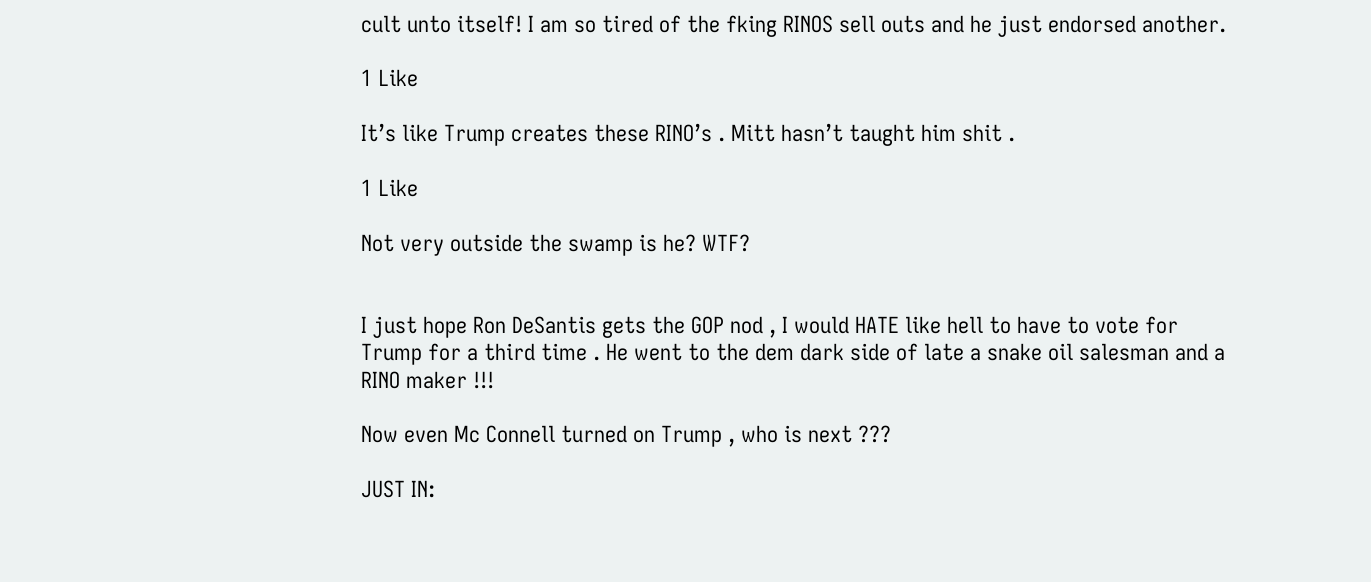cult unto itself! I am so tired of the fking RINOS sell outs and he just endorsed another.

1 Like

It’s like Trump creates these RINO’s . Mitt hasn’t taught him shit .

1 Like

Not very outside the swamp is he? WTF?


I just hope Ron DeSantis gets the GOP nod , I would HATE like hell to have to vote for Trump for a third time . He went to the dem dark side of late a snake oil salesman and a RINO maker !!!

Now even Mc Connell turned on Trump , who is next ???

JUST IN: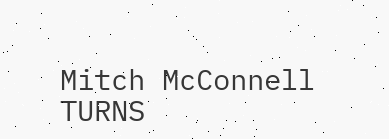Mitch McConnell TURNS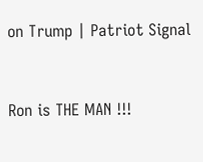on Trump | Patriot Signal


Ron is THE MAN !!!